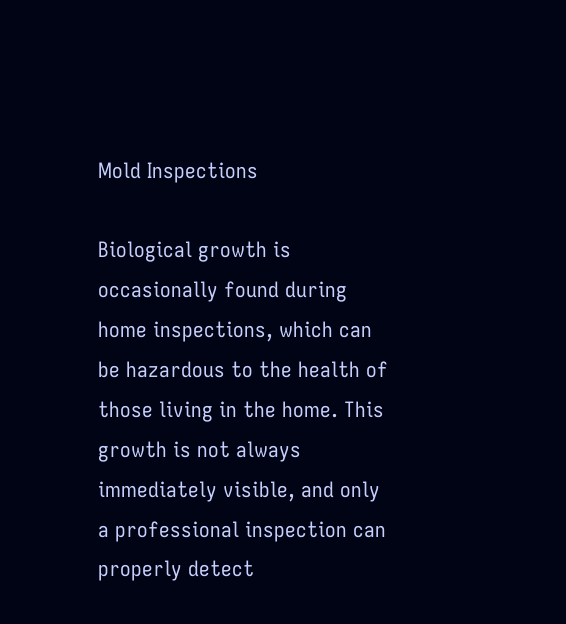Mold Inspections

Biological growth is occasionally found during home inspections, which can be hazardous to the health of those living in the home. This growth is not always immediately visible, and only a professional inspection can properly detect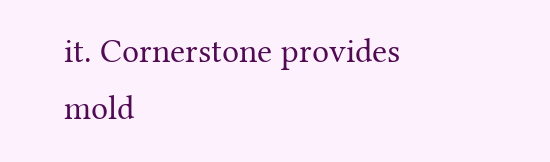it. Cornerstone provides mold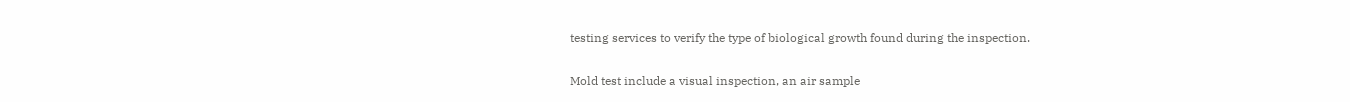testing services to verify the type of biological growth found during the inspection.

Mold test include a visual inspection, an air sample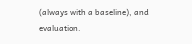(always with a baseline), and evaluation.